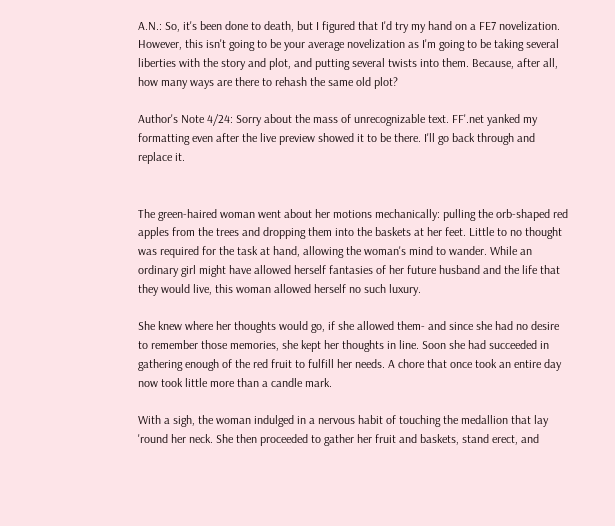A.N.: So, it's been done to death, but I figured that I'd try my hand on a FE7 novelization. However, this isn't going to be your average novelization as I'm going to be taking several liberties with the story and plot, and putting several twists into them. Because, after all, how many ways are there to rehash the same old plot?

Author's Note 4/24: Sorry about the mass of unrecognizable text. FF'.net yanked my formatting even after the live preview showed it to be there. I'll go back through and replace it.


The green-haired woman went about her motions mechanically: pulling the orb-shaped red apples from the trees and dropping them into the baskets at her feet. Little to no thought was required for the task at hand, allowing the woman's mind to wander. While an ordinary girl might have allowed herself fantasies of her future husband and the life that they would live, this woman allowed herself no such luxury.

She knew where her thoughts would go, if she allowed them- and since she had no desire to remember those memories, she kept her thoughts in line. Soon she had succeeded in gathering enough of the red fruit to fulfill her needs. A chore that once took an entire day now took little more than a candle mark.

With a sigh, the woman indulged in a nervous habit of touching the medallion that lay 'round her neck. She then proceeded to gather her fruit and baskets, stand erect, and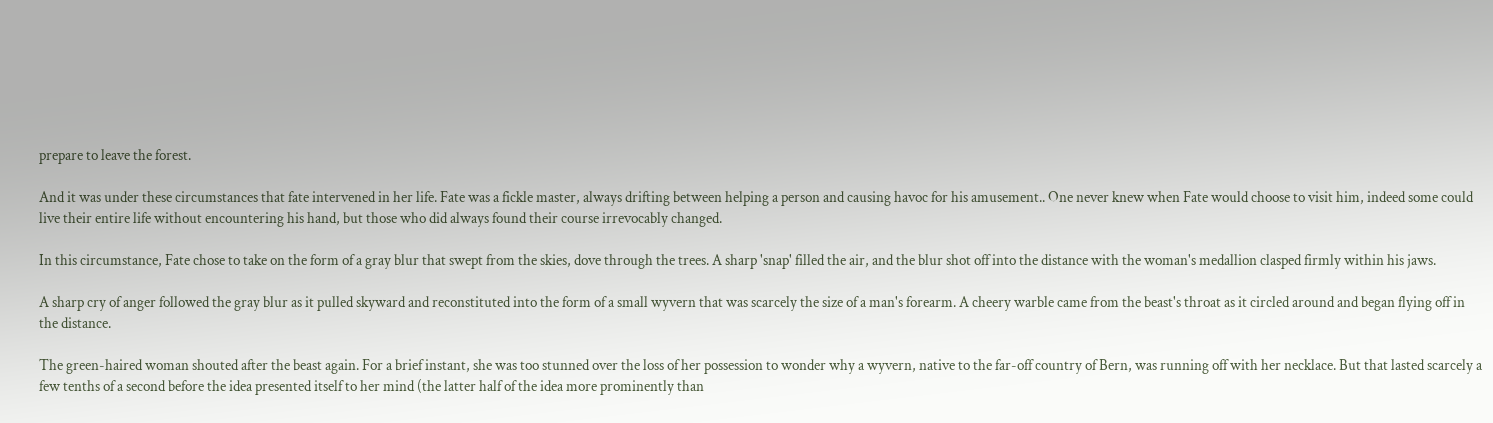prepare to leave the forest.

And it was under these circumstances that fate intervened in her life. Fate was a fickle master, always drifting between helping a person and causing havoc for his amusement.. One never knew when Fate would choose to visit him, indeed some could live their entire life without encountering his hand, but those who did always found their course irrevocably changed.

In this circumstance, Fate chose to take on the form of a gray blur that swept from the skies, dove through the trees. A sharp 'snap' filled the air, and the blur shot off into the distance with the woman's medallion clasped firmly within his jaws.

A sharp cry of anger followed the gray blur as it pulled skyward and reconstituted into the form of a small wyvern that was scarcely the size of a man's forearm. A cheery warble came from the beast's throat as it circled around and began flying off in the distance.

The green-haired woman shouted after the beast again. For a brief instant, she was too stunned over the loss of her possession to wonder why a wyvern, native to the far-off country of Bern, was running off with her necklace. But that lasted scarcely a few tenths of a second before the idea presented itself to her mind (the latter half of the idea more prominently than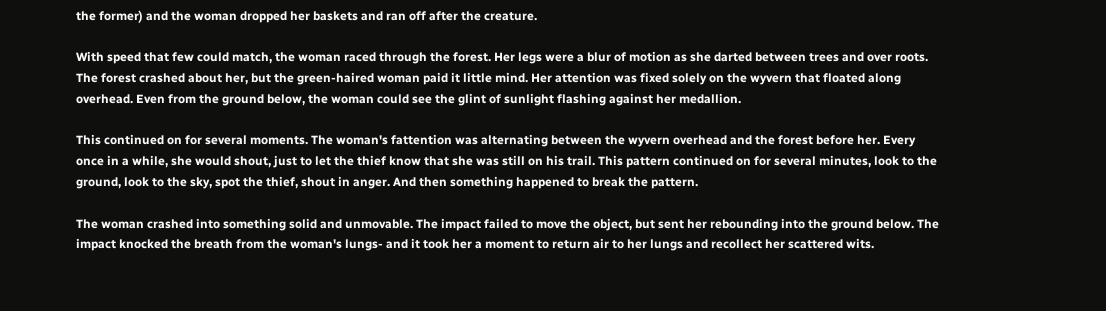the former) and the woman dropped her baskets and ran off after the creature.

With speed that few could match, the woman raced through the forest. Her legs were a blur of motion as she darted between trees and over roots. The forest crashed about her, but the green-haired woman paid it little mind. Her attention was fixed solely on the wyvern that floated along overhead. Even from the ground below, the woman could see the glint of sunlight flashing against her medallion.

This continued on for several moments. The woman's fattention was alternating between the wyvern overhead and the forest before her. Every once in a while, she would shout, just to let the thief know that she was still on his trail. This pattern continued on for several minutes, look to the ground, look to the sky, spot the thief, shout in anger. And then something happened to break the pattern.

The woman crashed into something solid and unmovable. The impact failed to move the object, but sent her rebounding into the ground below. The impact knocked the breath from the woman's lungs- and it took her a moment to return air to her lungs and recollect her scattered wits.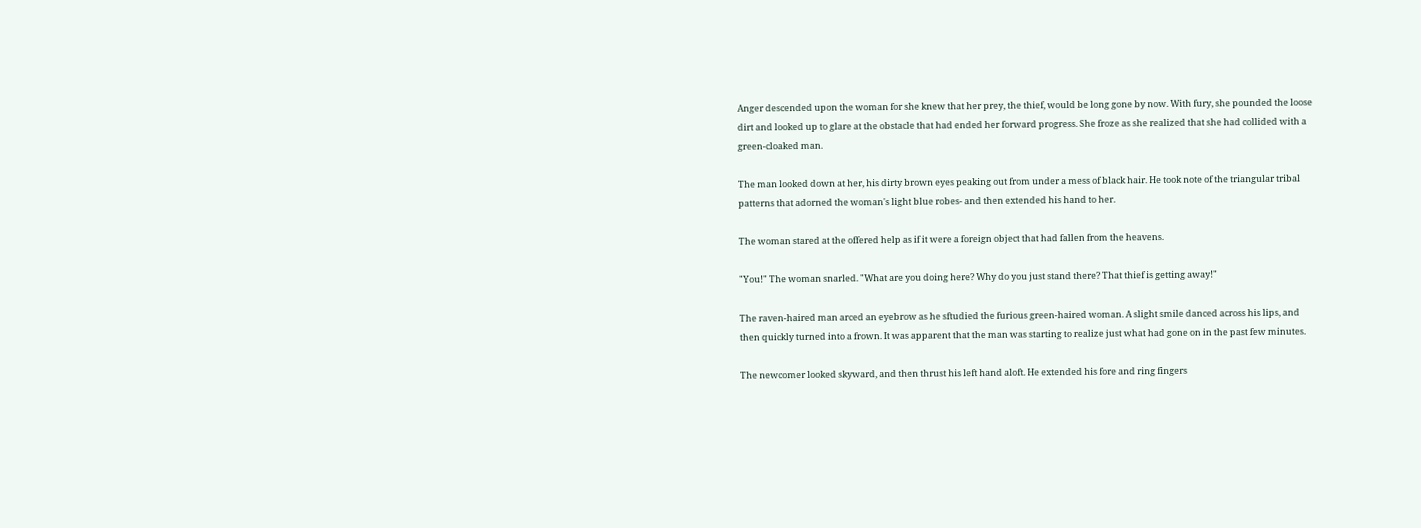Anger descended upon the woman for she knew that her prey, the thief, would be long gone by now. With fury, she pounded the loose dirt and looked up to glare at the obstacle that had ended her forward progress. She froze as she realized that she had collided with a green-cloaked man.

The man looked down at her, his dirty brown eyes peaking out from under a mess of black hair. He took note of the triangular tribal patterns that adorned the woman's light blue robes- and then extended his hand to her.

The woman stared at the offered help as if it were a foreign object that had fallen from the heavens.

"You!" The woman snarled. "What are you doing here? Why do you just stand there? That thief is getting away!"

The raven-haired man arced an eyebrow as he sftudied the furious green-haired woman. A slight smile danced across his lips, and then quickly turned into a frown. It was apparent that the man was starting to realize just what had gone on in the past few minutes.

The newcomer looked skyward, and then thrust his left hand aloft. He extended his fore and ring fingers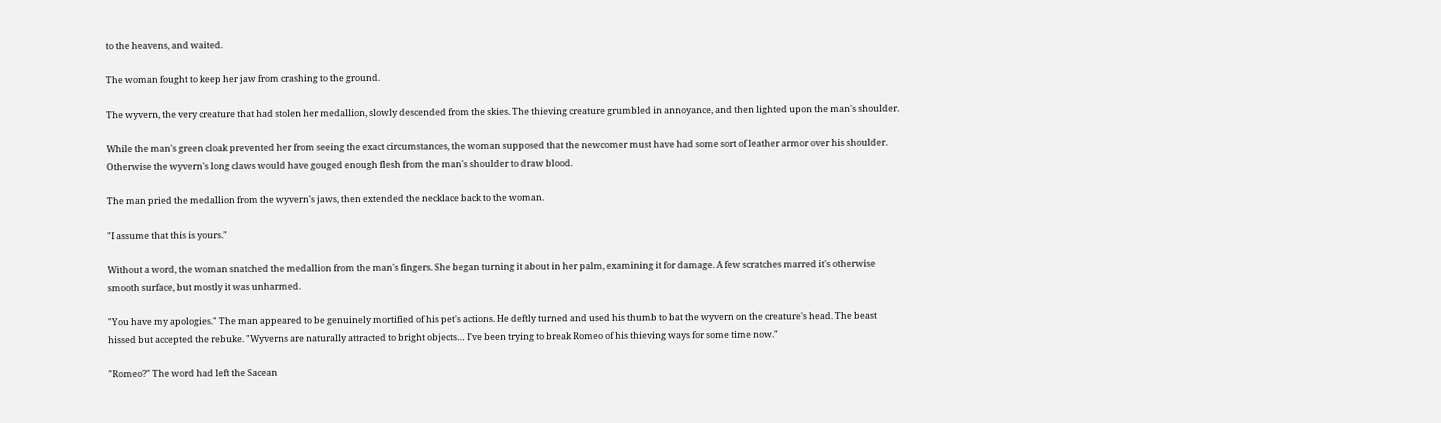to the heavens, and waited.

The woman fought to keep her jaw from crashing to the ground.

The wyvern, the very creature that had stolen her medallion, slowly descended from the skies. The thieving creature grumbled in annoyance, and then lighted upon the man's shoulder.

While the man's green cloak prevented her from seeing the exact circumstances, the woman supposed that the newcomer must have had some sort of leather armor over his shoulder. Otherwise the wyvern's long claws would have gouged enough flesh from the man's shoulder to draw blood.

The man pried the medallion from the wyvern's jaws, then extended the necklace back to the woman.

"I assume that this is yours."

Without a word, the woman snatched the medallion from the man's fingers. She began turning it about in her palm, examining it for damage. A few scratches marred it's otherwise smooth surface, but mostly it was unharmed.

"You have my apologies." The man appeared to be genuinely mortified of his pet's actions. He deftly turned and used his thumb to bat the wyvern on the creature's head. The beast hissed but accepted the rebuke. "Wyverns are naturally attracted to bright objects… I've been trying to break Romeo of his thieving ways for some time now."

"Romeo?" The word had left the Sacean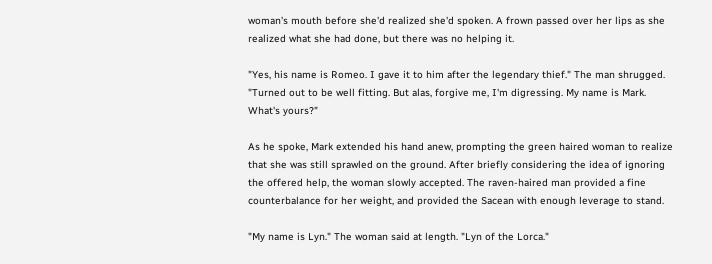woman's mouth before she'd realized she'd spoken. A frown passed over her lips as she realized what she had done, but there was no helping it.

"Yes, his name is Romeo. I gave it to him after the legendary thief." The man shrugged. "Turned out to be well fitting. But alas, forgive me, I'm digressing. My name is Mark. What's yours?"

As he spoke, Mark extended his hand anew, prompting the green haired woman to realize that she was still sprawled on the ground. After briefly considering the idea of ignoring the offered help, the woman slowly accepted. The raven-haired man provided a fine counterbalance for her weight, and provided the Sacean with enough leverage to stand.

"My name is Lyn." The woman said at length. "Lyn of the Lorca."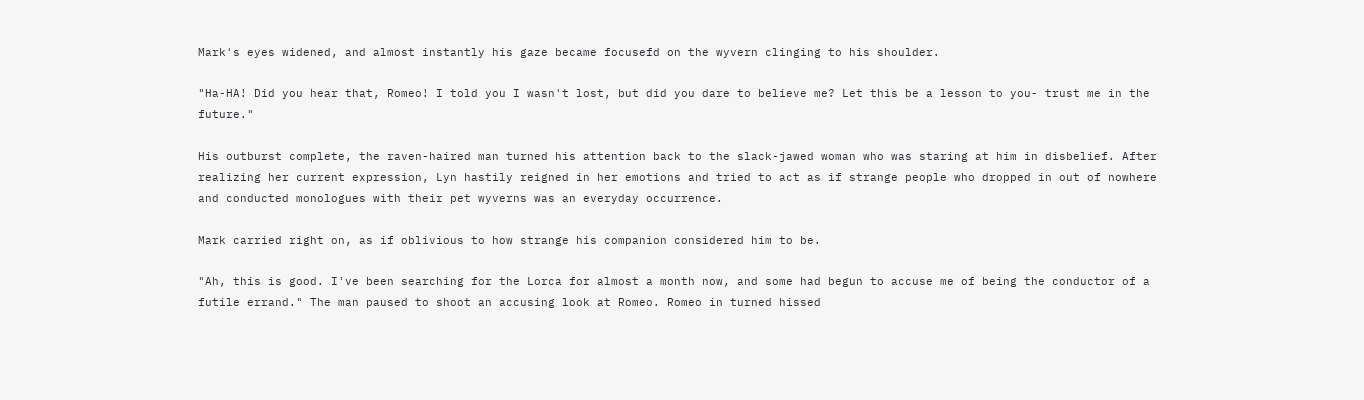Mark's eyes widened, and almost instantly his gaze became focusefd on the wyvern clinging to his shoulder.

"Ha-HA! Did you hear that, Romeo! I told you I wasn't lost, but did you dare to believe me? Let this be a lesson to you- trust me in the future."

His outburst complete, the raven-haired man turned his attention back to the slack-jawed woman who was staring at him in disbelief. After realizing her current expression, Lyn hastily reigned in her emotions and tried to act as if strange people who dropped in out of nowhere and conducted monologues with their pet wyverns was an everyday occurrence.

Mark carried right on, as if oblivious to how strange his companion considered him to be.

"Ah, this is good. I've been searching for the Lorca for almost a month now, and some had begun to accuse me of being the conductor of a futile errand." The man paused to shoot an accusing look at Romeo. Romeo in turned hissed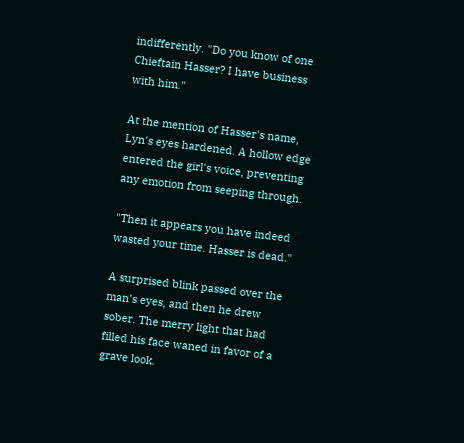indifferently. "Do you know of one Chieftain Hasser? I have business with him."

At the mention of Hasser's name, Lyn's eyes hardened. A hollow edge entered the girl's voice, preventing any emotion from seeping through.

"Then it appears you have indeed wasted your time. Hasser is dead."

A surprised blink passed over the man's eyes, and then he drew sober. The merry light that had filled his face waned in favor of a grave look.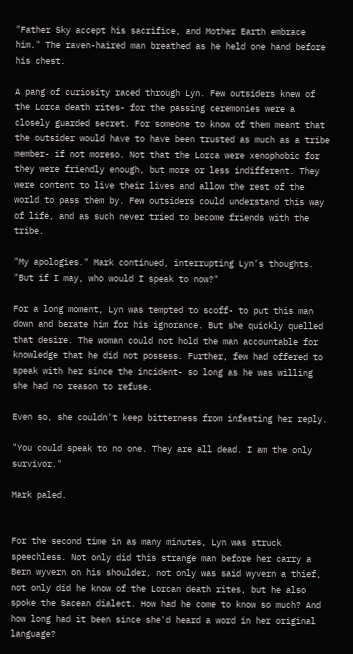"Father Sky accept his sacrifice, and Mother Earth embrace him." The raven-haired man breathed as he held one hand before his chest.

A pang of curiosity raced through Lyn. Few outsiders knew of the Lorca death rites- for the passing ceremonies were a closely guarded secret. For someone to know of them meant that the outsider would have to have been trusted as much as a tribe member- if not moreso. Not that the Lorca were xenophobic for they were friendly enough, but more or less indifferent. They were content to live their lives and allow the rest of the world to pass them by. Few outsiders could understand this way of life, and as such never tried to become friends with the tribe.

"My apologies." Mark continued, interrupting Lyn's thoughts. "But if I may, who would I speak to now?"

For a long moment, Lyn was tempted to scoff- to put this man down and berate him for his ignorance. But she quickly quelled that desire. The woman could not hold the man accountable for knowledge that he did not possess. Further, few had offered to speak with her since the incident- so long as he was willing she had no reason to refuse.

Even so, she couldn't keep bitterness from infesting her reply.

"You could speak to no one. They are all dead. I am the only survivor."

Mark paled.


For the second time in as many minutes, Lyn was struck speechless. Not only did this strange man before her carry a Bern wyvern on his shoulder, not only was said wyvern a thief, not only did he know of the Lorcan death rites, but he also spoke the Sacean dialect. How had he come to know so much? And how long had it been since she'd heard a word in her original language?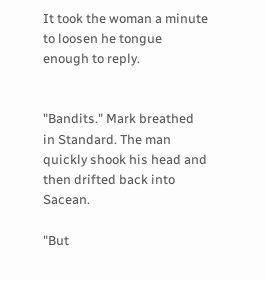It took the woman a minute to loosen he tongue enough to reply.


"Bandits." Mark breathed in Standard. The man quickly shook his head and then drifted back into Sacean.

"But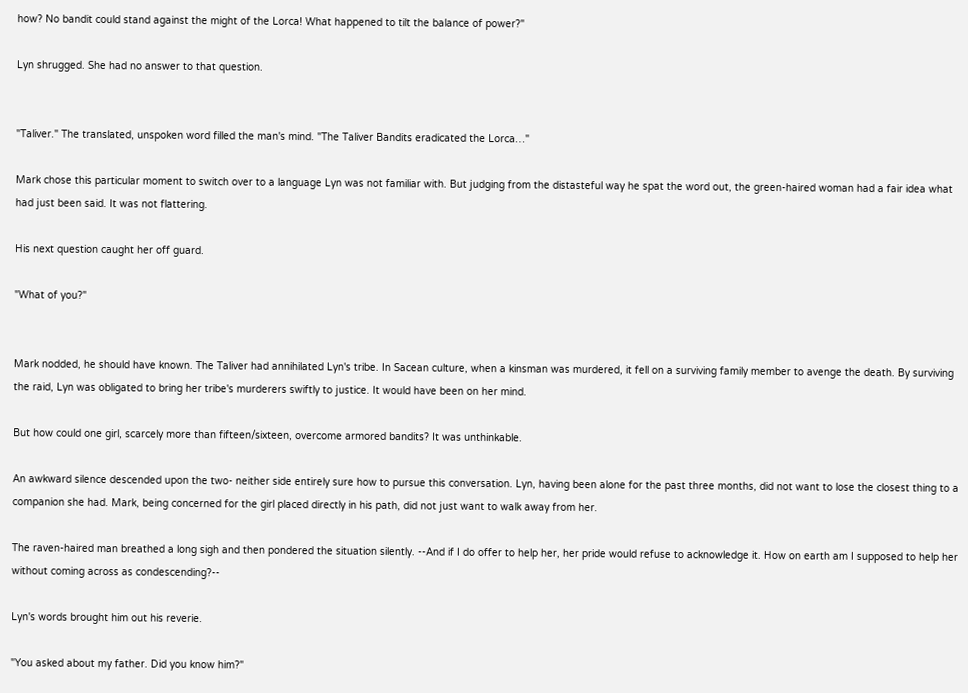how? No bandit could stand against the might of the Lorca! What happened to tilt the balance of power?"

Lyn shrugged. She had no answer to that question.


"Taliver." The translated, unspoken word filled the man's mind. "The Taliver Bandits eradicated the Lorca…"

Mark chose this particular moment to switch over to a language Lyn was not familiar with. But judging from the distasteful way he spat the word out, the green-haired woman had a fair idea what had just been said. It was not flattering.

His next question caught her off guard.

"What of you?"


Mark nodded, he should have known. The Taliver had annihilated Lyn's tribe. In Sacean culture, when a kinsman was murdered, it fell on a surviving family member to avenge the death. By surviving the raid, Lyn was obligated to bring her tribe's murderers swiftly to justice. It would have been on her mind.

But how could one girl, scarcely more than fifteen/sixteen, overcome armored bandits? It was unthinkable.

An awkward silence descended upon the two- neither side entirely sure how to pursue this conversation. Lyn, having been alone for the past three months, did not want to lose the closest thing to a companion she had. Mark, being concerned for the girl placed directly in his path, did not just want to walk away from her.

The raven-haired man breathed a long sigh and then pondered the situation silently. --And if I do offer to help her, her pride would refuse to acknowledge it. How on earth am I supposed to help her without coming across as condescending?--

Lyn's words brought him out his reverie.

"You asked about my father. Did you know him?"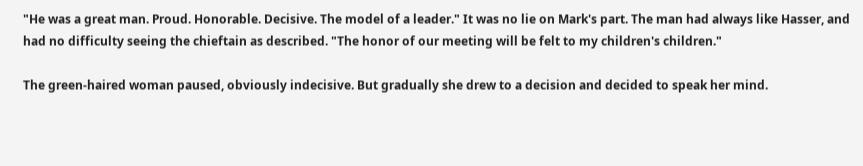"He was a great man. Proud. Honorable. Decisive. The model of a leader." It was no lie on Mark's part. The man had always like Hasser, and had no difficulty seeing the chieftain as described. "The honor of our meeting will be felt to my children's children."

The green-haired woman paused, obviously indecisive. But gradually she drew to a decision and decided to speak her mind.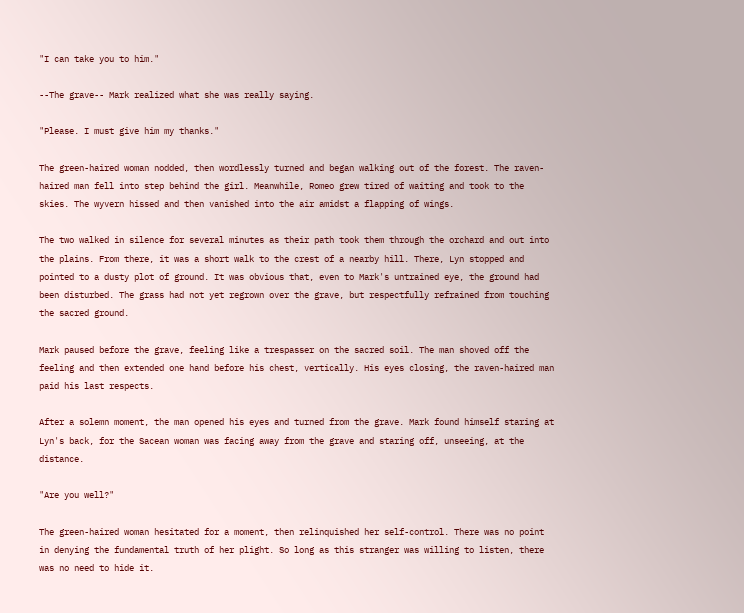"I can take you to him."

--The grave-- Mark realized what she was really saying.

"Please. I must give him my thanks."

The green-haired woman nodded, then wordlessly turned and began walking out of the forest. The raven-haired man fell into step behind the girl. Meanwhile, Romeo grew tired of waiting and took to the skies. The wyvern hissed and then vanished into the air amidst a flapping of wings.

The two walked in silence for several minutes as their path took them through the orchard and out into the plains. From there, it was a short walk to the crest of a nearby hill. There, Lyn stopped and pointed to a dusty plot of ground. It was obvious that, even to Mark's untrained eye, the ground had been disturbed. The grass had not yet regrown over the grave, but respectfully refrained from touching the sacred ground.

Mark paused before the grave, feeling like a trespasser on the sacred soil. The man shoved off the feeling and then extended one hand before his chest, vertically. His eyes closing, the raven-haired man paid his last respects.

After a solemn moment, the man opened his eyes and turned from the grave. Mark found himself staring at Lyn's back, for the Sacean woman was facing away from the grave and staring off, unseeing, at the distance.

"Are you well?"

The green-haired woman hesitated for a moment, then relinquished her self-control. There was no point in denying the fundamental truth of her plight. So long as this stranger was willing to listen, there was no need to hide it.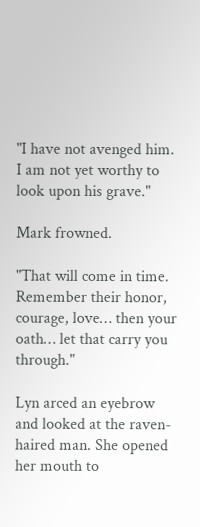"I have not avenged him. I am not yet worthy to look upon his grave."

Mark frowned.

"That will come in time. Remember their honor, courage, love… then your oath… let that carry you through."

Lyn arced an eyebrow and looked at the raven-haired man. She opened her mouth to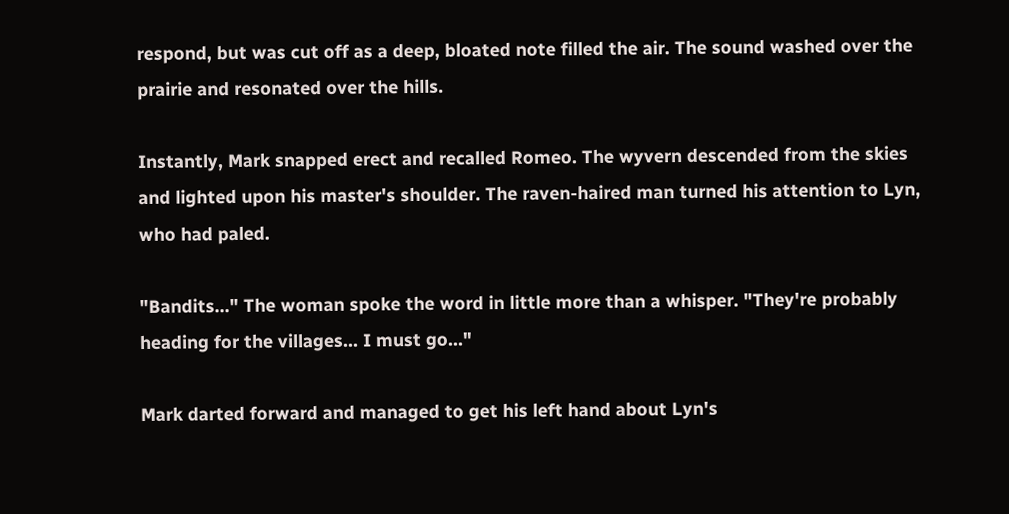respond, but was cut off as a deep, bloated note filled the air. The sound washed over the prairie and resonated over the hills.

Instantly, Mark snapped erect and recalled Romeo. The wyvern descended from the skies and lighted upon his master's shoulder. The raven-haired man turned his attention to Lyn, who had paled.

"Bandits…" The woman spoke the word in little more than a whisper. "They're probably heading for the villages… I must go…"

Mark darted forward and managed to get his left hand about Lyn's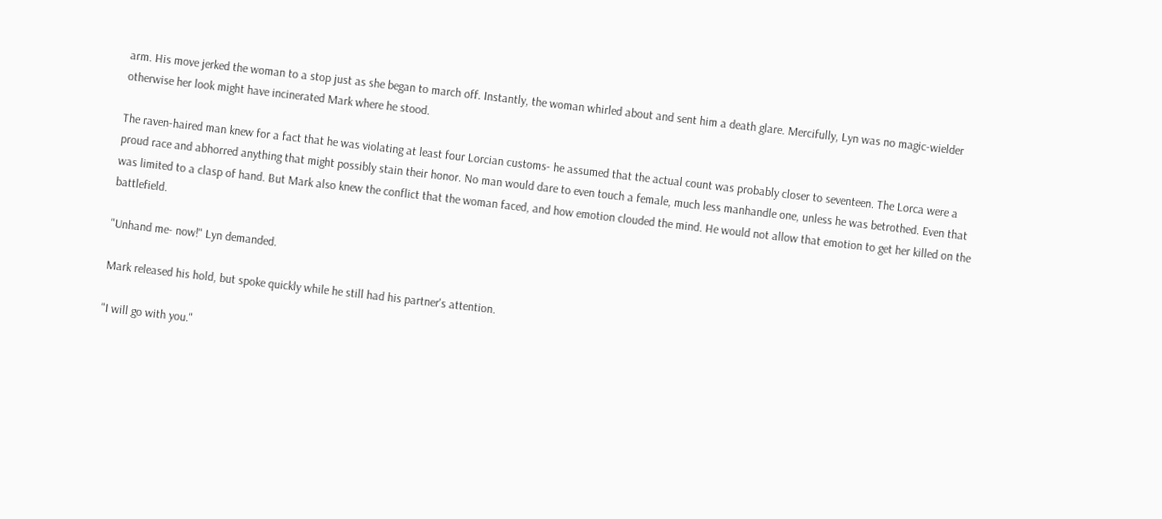arm. His move jerked the woman to a stop just as she began to march off. Instantly, the woman whirled about and sent him a death glare. Mercifully, Lyn was no magic-wielder otherwise her look might have incinerated Mark where he stood.

The raven-haired man knew for a fact that he was violating at least four Lorcian customs- he assumed that the actual count was probably closer to seventeen. The Lorca were a proud race and abhorred anything that might possibly stain their honor. No man would dare to even touch a female, much less manhandle one, unless he was betrothed. Even that was limited to a clasp of hand. But Mark also knew the conflict that the woman faced, and how emotion clouded the mind. He would not allow that emotion to get her killed on the battlefield.

"Unhand me- now!" Lyn demanded.

Mark released his hold, but spoke quickly while he still had his partner's attention.

"I will go with you."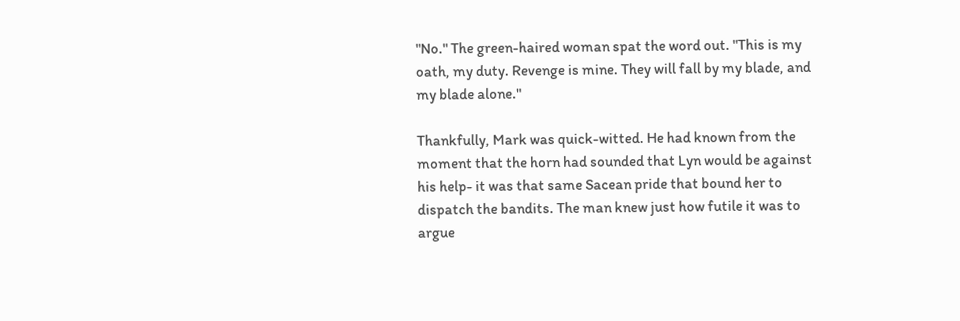"No." The green-haired woman spat the word out. "This is my oath, my duty. Revenge is mine. They will fall by my blade, and my blade alone."

Thankfully, Mark was quick-witted. He had known from the moment that the horn had sounded that Lyn would be against his help- it was that same Sacean pride that bound her to dispatch the bandits. The man knew just how futile it was to argue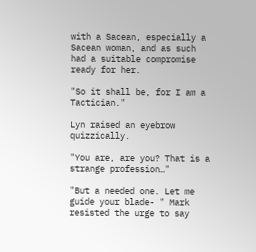with a Sacean, especially a Sacean woman, and as such had a suitable compromise ready for her.

"So it shall be, for I am a Tactician."

Lyn raised an eyebrow quizzically.

"You are, are you? That is a strange profession…"

"But a needed one. Let me guide your blade- " Mark resisted the urge to say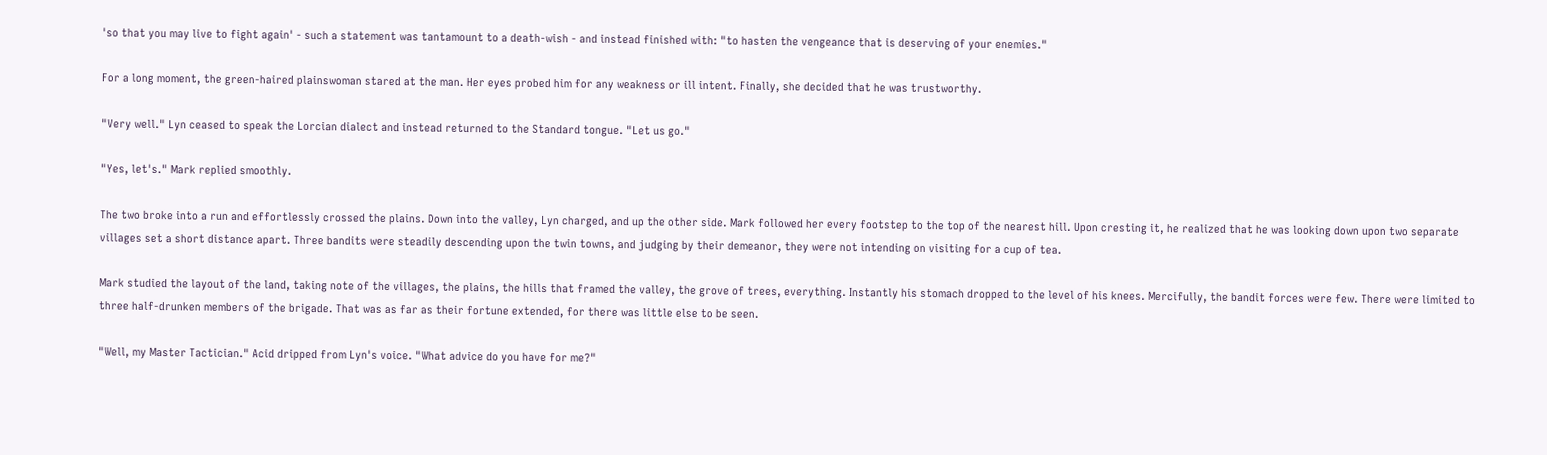'so that you may live to fight again' - such a statement was tantamount to a death-wish - and instead finished with: "to hasten the vengeance that is deserving of your enemies."

For a long moment, the green-haired plainswoman stared at the man. Her eyes probed him for any weakness or ill intent. Finally, she decided that he was trustworthy.

"Very well." Lyn ceased to speak the Lorcian dialect and instead returned to the Standard tongue. "Let us go."

"Yes, let's." Mark replied smoothly.

The two broke into a run and effortlessly crossed the plains. Down into the valley, Lyn charged, and up the other side. Mark followed her every footstep to the top of the nearest hill. Upon cresting it, he realized that he was looking down upon two separate villages set a short distance apart. Three bandits were steadily descending upon the twin towns, and judging by their demeanor, they were not intending on visiting for a cup of tea.

Mark studied the layout of the land, taking note of the villages, the plains, the hills that framed the valley, the grove of trees, everything. Instantly his stomach dropped to the level of his knees. Mercifully, the bandit forces were few. There were limited to three half-drunken members of the brigade. That was as far as their fortune extended, for there was little else to be seen.

"Well, my Master Tactician." Acid dripped from Lyn's voice. "What advice do you have for me?"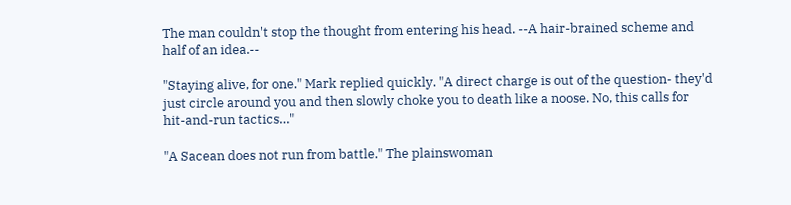The man couldn't stop the thought from entering his head. --A hair-brained scheme and half of an idea.--

"Staying alive, for one." Mark replied quickly. "A direct charge is out of the question- they'd just circle around you and then slowly choke you to death like a noose. No, this calls for hit-and-run tactics…"

"A Sacean does not run from battle." The plainswoman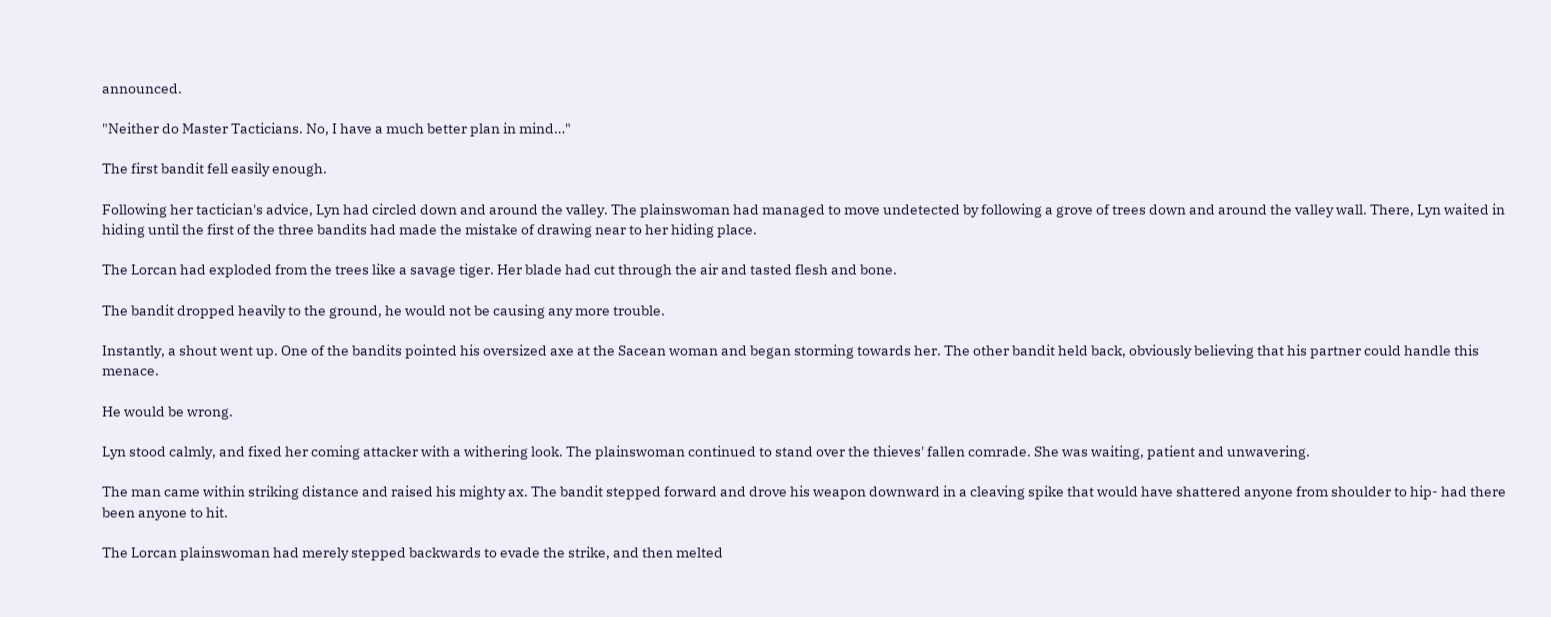announced.

"Neither do Master Tacticians. No, I have a much better plan in mind…"

The first bandit fell easily enough.

Following her tactician's advice, Lyn had circled down and around the valley. The plainswoman had managed to move undetected by following a grove of trees down and around the valley wall. There, Lyn waited in hiding until the first of the three bandits had made the mistake of drawing near to her hiding place.

The Lorcan had exploded from the trees like a savage tiger. Her blade had cut through the air and tasted flesh and bone.

The bandit dropped heavily to the ground, he would not be causing any more trouble.

Instantly, a shout went up. One of the bandits pointed his oversized axe at the Sacean woman and began storming towards her. The other bandit held back, obviously believing that his partner could handle this menace.

He would be wrong.

Lyn stood calmly, and fixed her coming attacker with a withering look. The plainswoman continued to stand over the thieves' fallen comrade. She was waiting, patient and unwavering.

The man came within striking distance and raised his mighty ax. The bandit stepped forward and drove his weapon downward in a cleaving spike that would have shattered anyone from shoulder to hip- had there been anyone to hit.

The Lorcan plainswoman had merely stepped backwards to evade the strike, and then melted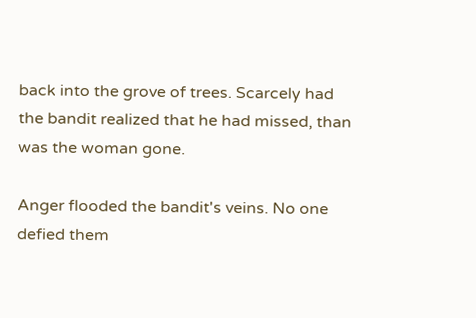back into the grove of trees. Scarcely had the bandit realized that he had missed, than was the woman gone.

Anger flooded the bandit's veins. No one defied them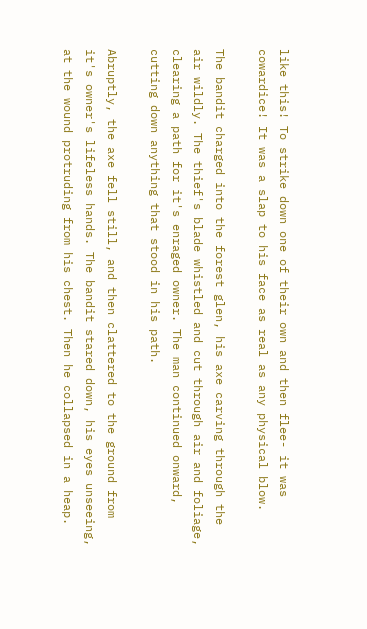like this! To strike down one of their own and then flee- it was cowardice! It was a slap to his face as real as any physical blow.

The bandit charged into the forest glen, his axe carving through the air wildly. The thief's blade whistled and cut through air and foliage, clearing a path for it's enraged owner. The man continued onward, cutting down anything that stood in his path.

Abruptly, the axe fell still, and then clattered to the ground from it's owner's lifeless hands. The bandit stared down, his eyes unseeing, at the wound protruding from his chest. Then he collapsed in a heap.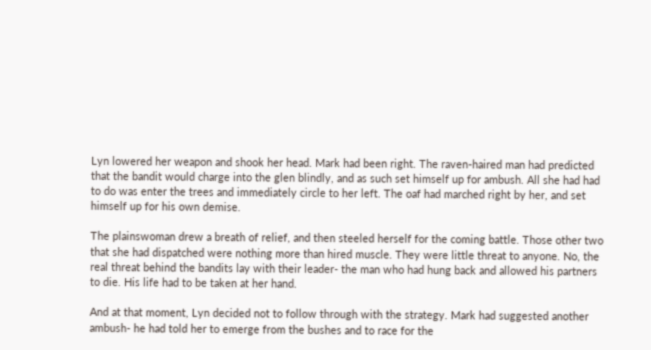Lyn lowered her weapon and shook her head. Mark had been right. The raven-haired man had predicted that the bandit would charge into the glen blindly, and as such set himself up for ambush. All she had had to do was enter the trees and immediately circle to her left. The oaf had marched right by her, and set himself up for his own demise.

The plainswoman drew a breath of relief, and then steeled herself for the coming battle. Those other two that she had dispatched were nothing more than hired muscle. They were little threat to anyone. No, the real threat behind the bandits lay with their leader- the man who had hung back and allowed his partners to die. His life had to be taken at her hand.

And at that moment, Lyn decided not to follow through with the strategy. Mark had suggested another ambush- he had told her to emerge from the bushes and to race for the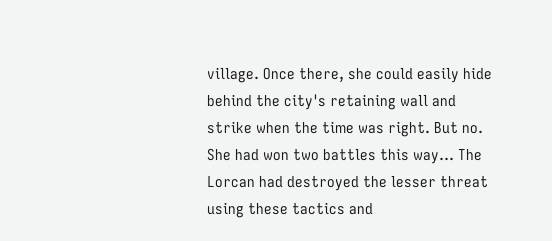village. Once there, she could easily hide behind the city's retaining wall and strike when the time was right. But no. She had won two battles this way… The Lorcan had destroyed the lesser threat using these tactics and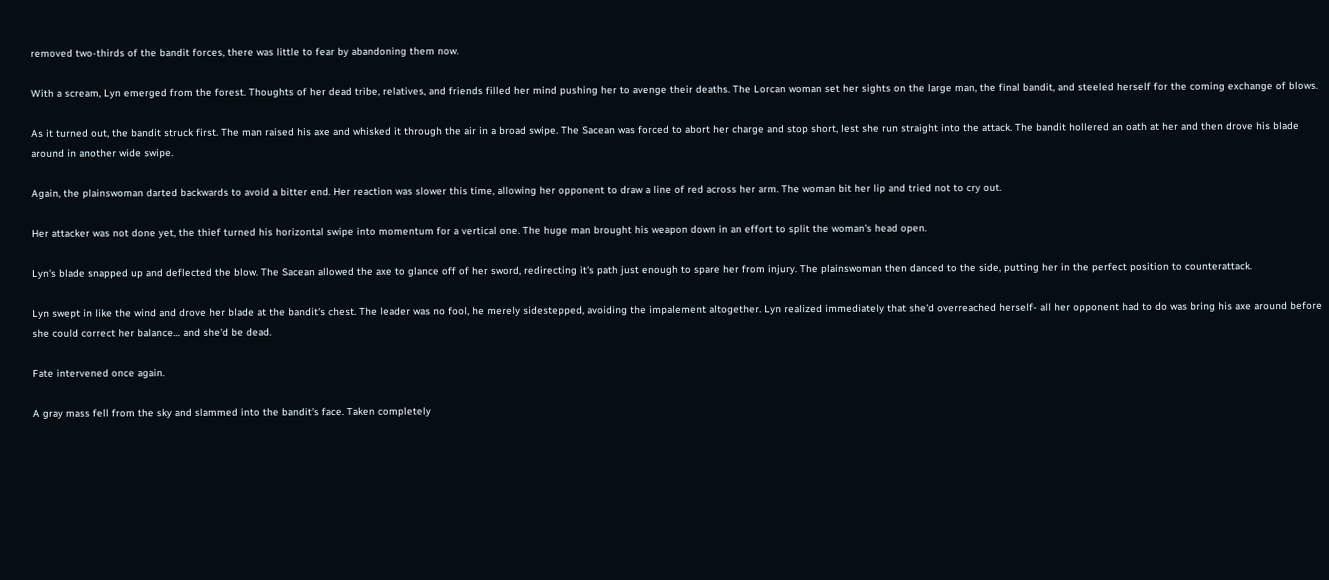removed two-thirds of the bandit forces, there was little to fear by abandoning them now.

With a scream, Lyn emerged from the forest. Thoughts of her dead tribe, relatives, and friends filled her mind pushing her to avenge their deaths. The Lorcan woman set her sights on the large man, the final bandit, and steeled herself for the coming exchange of blows.

As it turned out, the bandit struck first. The man raised his axe and whisked it through the air in a broad swipe. The Sacean was forced to abort her charge and stop short, lest she run straight into the attack. The bandit hollered an oath at her and then drove his blade around in another wide swipe.

Again, the plainswoman darted backwards to avoid a bitter end. Her reaction was slower this time, allowing her opponent to draw a line of red across her arm. The woman bit her lip and tried not to cry out.

Her attacker was not done yet, the thief turned his horizontal swipe into momentum for a vertical one. The huge man brought his weapon down in an effort to split the woman's head open.

Lyn's blade snapped up and deflected the blow. The Sacean allowed the axe to glance off of her sword, redirecting it's path just enough to spare her from injury. The plainswoman then danced to the side, putting her in the perfect position to counterattack.

Lyn swept in like the wind and drove her blade at the bandit's chest. The leader was no fool, he merely sidestepped, avoiding the impalement altogether. Lyn realized immediately that she'd overreached herself- all her opponent had to do was bring his axe around before she could correct her balance… and she'd be dead.

Fate intervened once again.

A gray mass fell from the sky and slammed into the bandit's face. Taken completely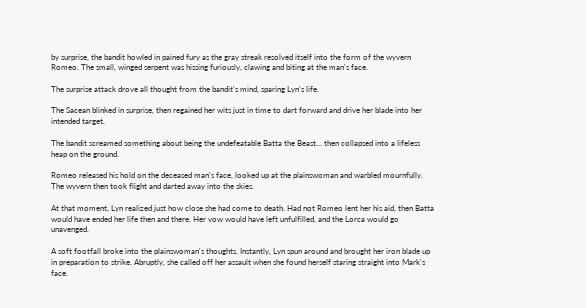by surprise, the bandit howled in pained fury as the gray streak resolved itself into the form of the wyvern Romeo. The small, winged serpent was hissing furiously, clawing and biting at the man's face.

The surprise attack drove all thought from the bandit's mind, sparing Lyn's life.

The Sacean blinked in surprise, then regained her wits just in time to dart forward and drive her blade into her intended target.

The bandit screamed something about being the undefeatable Batta the Beast… then collapsed into a lifeless heap on the ground.

Romeo released his hold on the deceased man's face, looked up at the plainswoman and warbled mournfully. The wyvern then took flight and darted away into the skies.

At that moment, Lyn realized just how close she had come to death. Had not Romeo lent her his aid, then Batta would have ended her life then and there. Her vow would have left unfulfilled, and the Lorca would go unavenged.

A soft footfall broke into the plainswoman's thoughts. Instantly, Lyn spun around and brought her iron blade up in preparation to strike. Abruptly, she called off her assault when she found herself staring straight into Mark's face.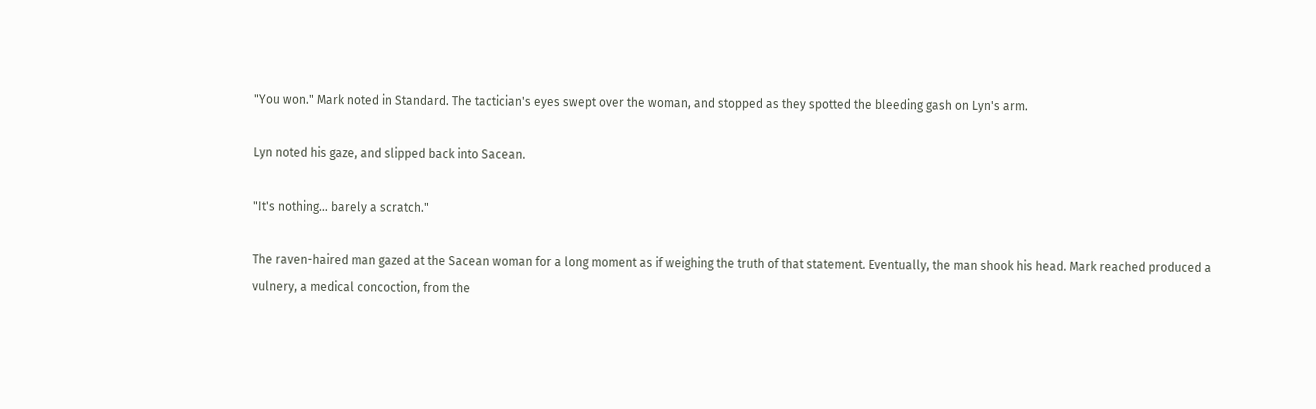"You won." Mark noted in Standard. The tactician's eyes swept over the woman, and stopped as they spotted the bleeding gash on Lyn's arm.

Lyn noted his gaze, and slipped back into Sacean.

"It's nothing… barely a scratch."

The raven-haired man gazed at the Sacean woman for a long moment as if weighing the truth of that statement. Eventually, the man shook his head. Mark reached produced a vulnery, a medical concoction, from the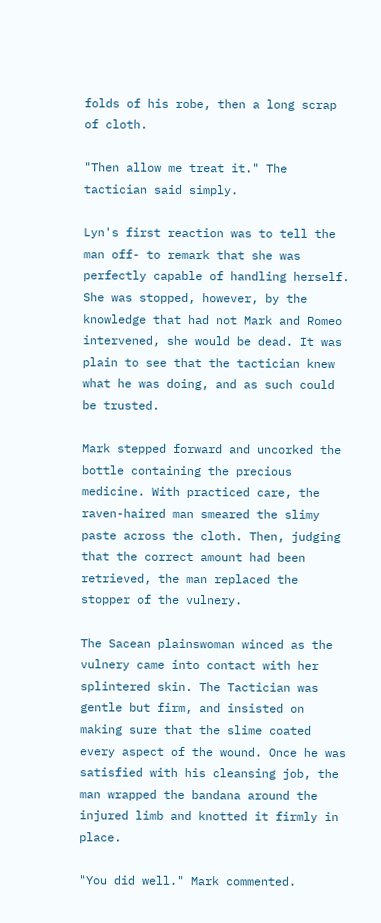folds of his robe, then a long scrap of cloth.

"Then allow me treat it." The tactician said simply.

Lyn's first reaction was to tell the man off- to remark that she was perfectly capable of handling herself. She was stopped, however, by the knowledge that had not Mark and Romeo intervened, she would be dead. It was plain to see that the tactician knew what he was doing, and as such could be trusted.

Mark stepped forward and uncorked the bottle containing the precious medicine. With practiced care, the raven-haired man smeared the slimy paste across the cloth. Then, judging that the correct amount had been retrieved, the man replaced the stopper of the vulnery.

The Sacean plainswoman winced as the vulnery came into contact with her splintered skin. The Tactician was gentle but firm, and insisted on making sure that the slime coated every aspect of the wound. Once he was satisfied with his cleansing job, the man wrapped the bandana around the injured limb and knotted it firmly in place.

"You did well." Mark commented.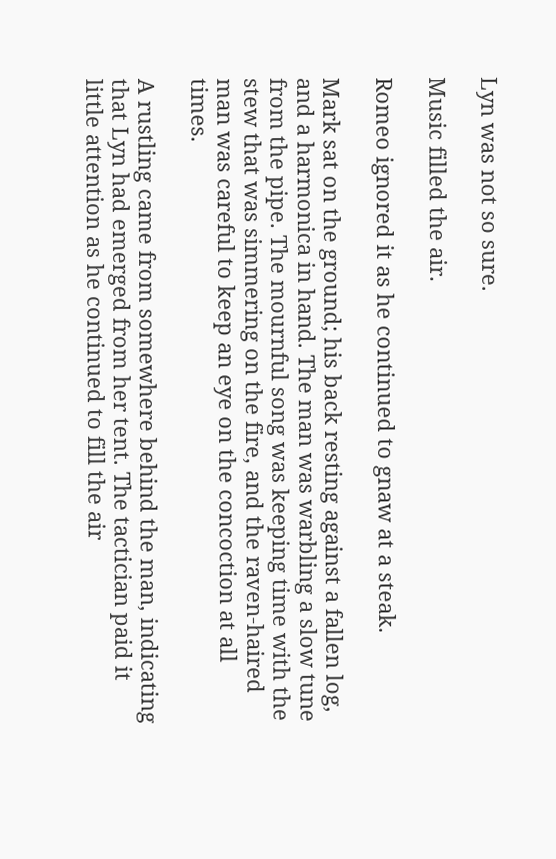Lyn was not so sure.

Music filled the air.

Romeo ignored it as he continued to gnaw at a steak.

Mark sat on the ground; his back resting against a fallen log, and a harmonica in hand. The man was warbling a slow tune from the pipe. The mournful song was keeping time with the stew that was simmering on the fire, and the raven-haired man was careful to keep an eye on the concoction at all times.

A rustling came from somewhere behind the man, indicating that Lyn had emerged from her tent. The tactician paid it little attention as he continued to fill the air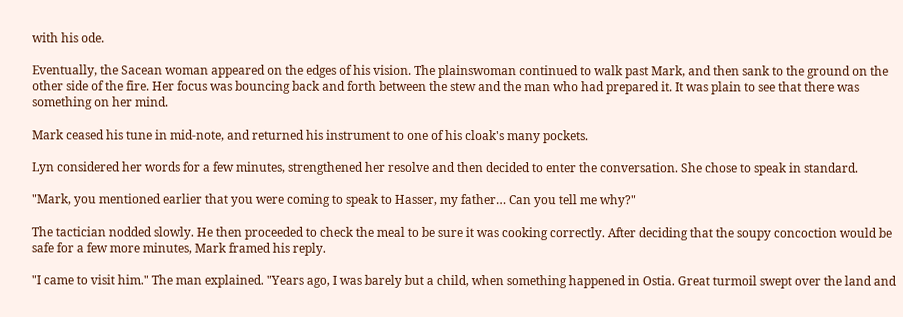with his ode.

Eventually, the Sacean woman appeared on the edges of his vision. The plainswoman continued to walk past Mark, and then sank to the ground on the other side of the fire. Her focus was bouncing back and forth between the stew and the man who had prepared it. It was plain to see that there was something on her mind.

Mark ceased his tune in mid-note, and returned his instrument to one of his cloak's many pockets.

Lyn considered her words for a few minutes, strengthened her resolve and then decided to enter the conversation. She chose to speak in standard.

"Mark, you mentioned earlier that you were coming to speak to Hasser, my father… Can you tell me why?"

The tactician nodded slowly. He then proceeded to check the meal to be sure it was cooking correctly. After deciding that the soupy concoction would be safe for a few more minutes, Mark framed his reply.

"I came to visit him." The man explained. "Years ago, I was barely but a child, when something happened in Ostia. Great turmoil swept over the land and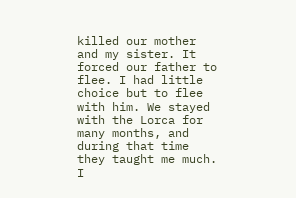killed our mother and my sister. It forced our father to flee. I had little choice but to flee with him. We stayed with the Lorca for many months, and during that time they taught me much. I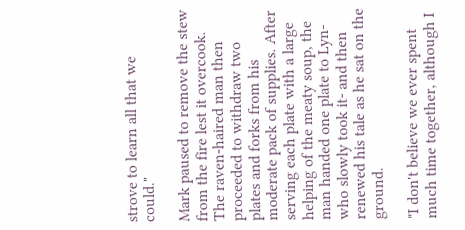strove to learn all that we could."

Mark paused to remove the stew from the fire lest it overcook. The raven-haired man then proceeded to withdraw two plates and forks from his moderate pack of supplies. After serving each plate with a large helping of the meaty soup, the man handed one plate to Lyn- who slowly took it- and then renewed his tale as he sat on the ground.

"I don't believe we ever spent much time together, although I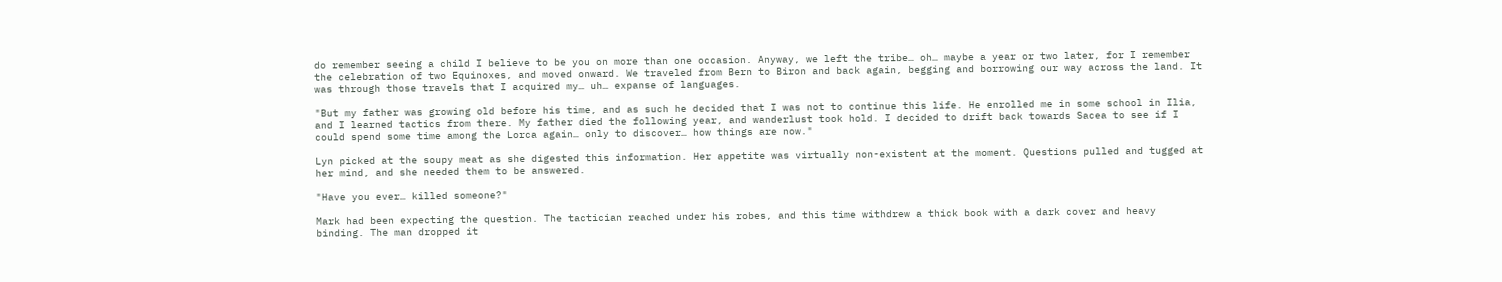do remember seeing a child I believe to be you on more than one occasion. Anyway, we left the tribe… oh… maybe a year or two later, for I remember the celebration of two Equinoxes, and moved onward. We traveled from Bern to Biron and back again, begging and borrowing our way across the land. It was through those travels that I acquired my… uh… expanse of languages.

"But my father was growing old before his time, and as such he decided that I was not to continue this life. He enrolled me in some school in Ilia, and I learned tactics from there. My father died the following year, and wanderlust took hold. I decided to drift back towards Sacea to see if I could spend some time among the Lorca again… only to discover… how things are now."

Lyn picked at the soupy meat as she digested this information. Her appetite was virtually non-existent at the moment. Questions pulled and tugged at her mind, and she needed them to be answered.

"Have you ever… killed someone?"

Mark had been expecting the question. The tactician reached under his robes, and this time withdrew a thick book with a dark cover and heavy binding. The man dropped it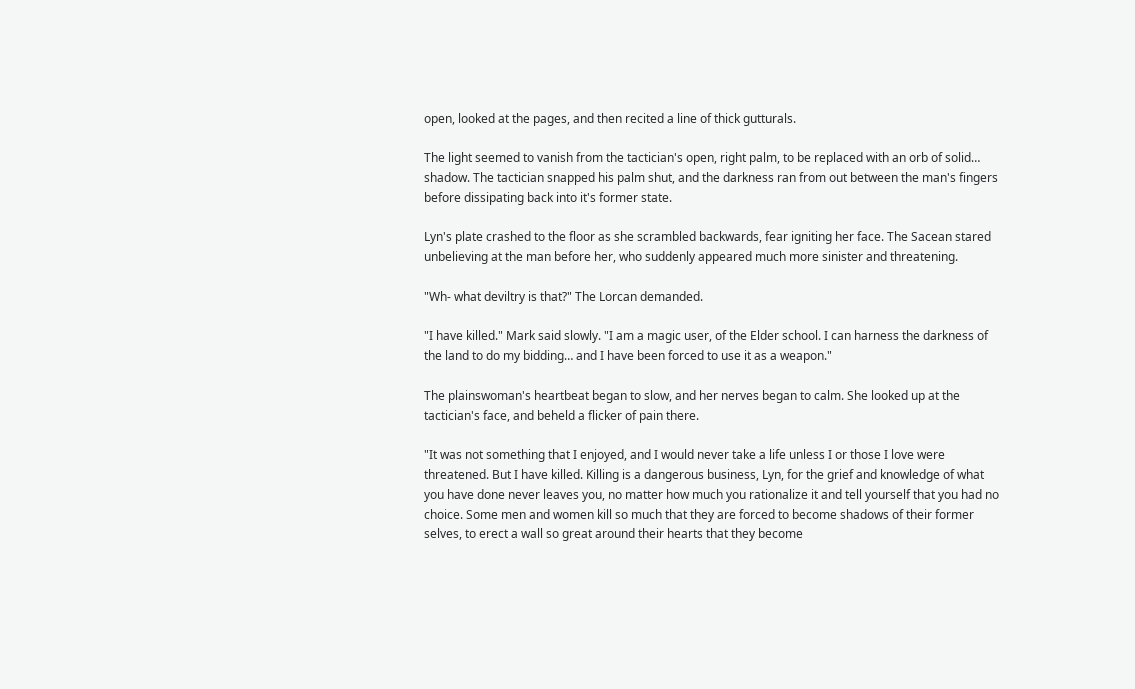open, looked at the pages, and then recited a line of thick gutturals.

The light seemed to vanish from the tactician's open, right palm, to be replaced with an orb of solid… shadow. The tactician snapped his palm shut, and the darkness ran from out between the man's fingers before dissipating back into it's former state.

Lyn's plate crashed to the floor as she scrambled backwards, fear igniting her face. The Sacean stared unbelieving at the man before her, who suddenly appeared much more sinister and threatening.

"Wh- what deviltry is that?" The Lorcan demanded.

"I have killed." Mark said slowly. "I am a magic user, of the Elder school. I can harness the darkness of the land to do my bidding… and I have been forced to use it as a weapon."

The plainswoman's heartbeat began to slow, and her nerves began to calm. She looked up at the tactician's face, and beheld a flicker of pain there.

"It was not something that I enjoyed, and I would never take a life unless I or those I love were threatened. But I have killed. Killing is a dangerous business, Lyn, for the grief and knowledge of what you have done never leaves you, no matter how much you rationalize it and tell yourself that you had no choice. Some men and women kill so much that they are forced to become shadows of their former selves, to erect a wall so great around their hearts that they become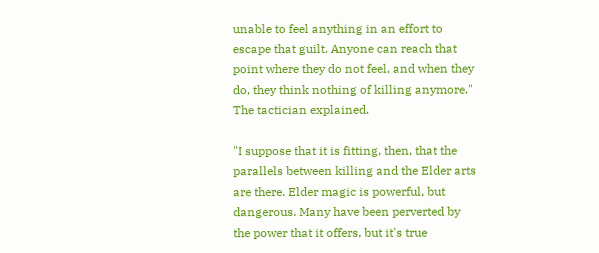unable to feel anything in an effort to escape that guilt. Anyone can reach that point where they do not feel, and when they do, they think nothing of killing anymore." The tactician explained.

"I suppose that it is fitting, then, that the parallels between killing and the Elder arts are there. Elder magic is powerful, but dangerous. Many have been perverted by the power that it offers, but it's true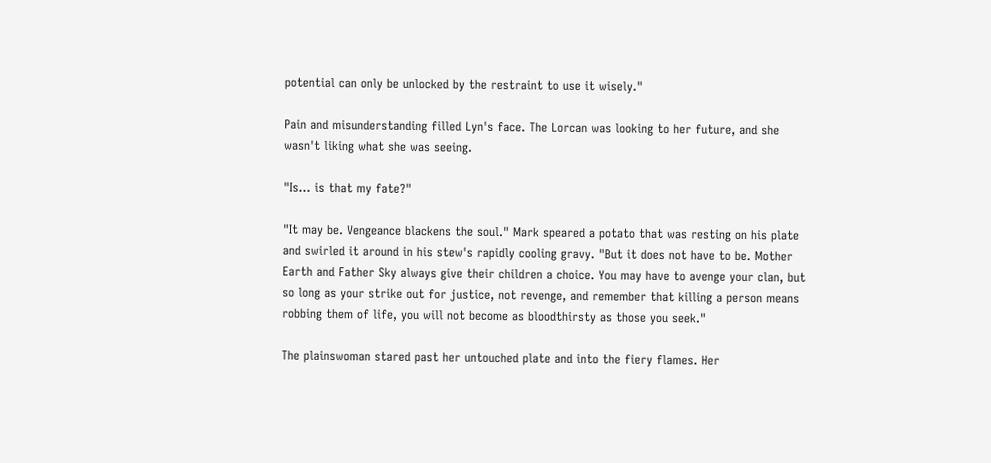potential can only be unlocked by the restraint to use it wisely."

Pain and misunderstanding filled Lyn's face. The Lorcan was looking to her future, and she wasn't liking what she was seeing.

"Is… is that my fate?"

"It may be. Vengeance blackens the soul." Mark speared a potato that was resting on his plate and swirled it around in his stew's rapidly cooling gravy. "But it does not have to be. Mother Earth and Father Sky always give their children a choice. You may have to avenge your clan, but so long as your strike out for justice, not revenge, and remember that killing a person means robbing them of life, you will not become as bloodthirsty as those you seek."

The plainswoman stared past her untouched plate and into the fiery flames. Her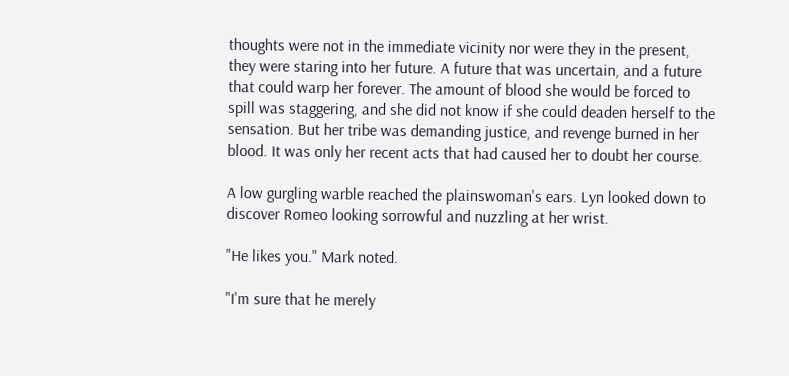thoughts were not in the immediate vicinity nor were they in the present, they were staring into her future. A future that was uncertain, and a future that could warp her forever. The amount of blood she would be forced to spill was staggering, and she did not know if she could deaden herself to the sensation. But her tribe was demanding justice, and revenge burned in her blood. It was only her recent acts that had caused her to doubt her course.

A low gurgling warble reached the plainswoman's ears. Lyn looked down to discover Romeo looking sorrowful and nuzzling at her wrist.

"He likes you." Mark noted.

"I'm sure that he merely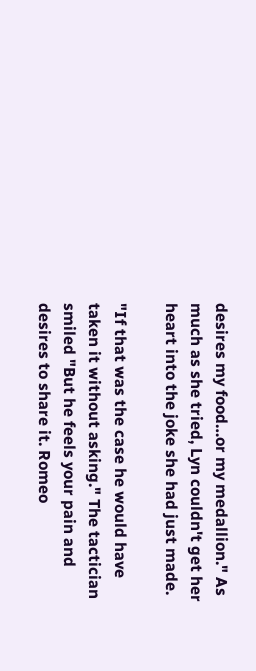desires my food…or my medallion." As much as she tried, Lyn couldn't get her heart into the joke she had just made.

"If that was the case he would have taken it without asking." The tactician smiled "But he feels your pain and desires to share it. Romeo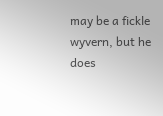may be a fickle wyvern, but he does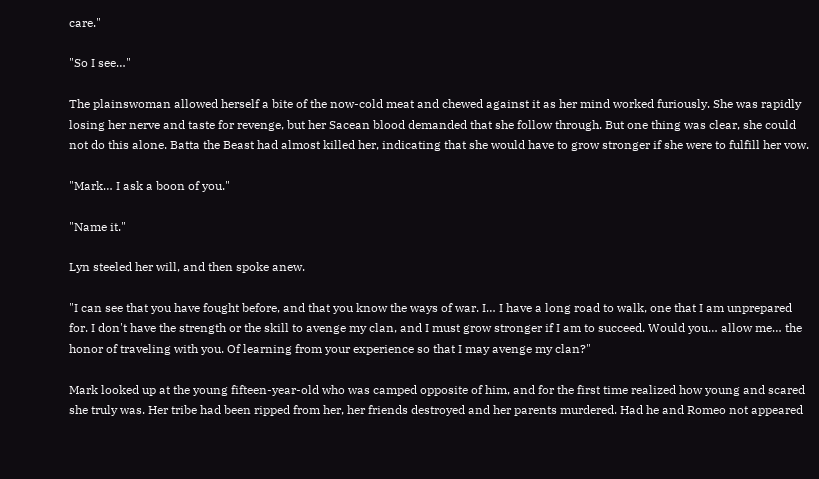care."

"So I see…"

The plainswoman allowed herself a bite of the now-cold meat and chewed against it as her mind worked furiously. She was rapidly losing her nerve and taste for revenge, but her Sacean blood demanded that she follow through. But one thing was clear, she could not do this alone. Batta the Beast had almost killed her, indicating that she would have to grow stronger if she were to fulfill her vow.

"Mark… I ask a boon of you."

"Name it."

Lyn steeled her will, and then spoke anew.

"I can see that you have fought before, and that you know the ways of war. I… I have a long road to walk, one that I am unprepared for. I don't have the strength or the skill to avenge my clan, and I must grow stronger if I am to succeed. Would you… allow me… the honor of traveling with you. Of learning from your experience so that I may avenge my clan?"

Mark looked up at the young fifteen-year-old who was camped opposite of him, and for the first time realized how young and scared she truly was. Her tribe had been ripped from her, her friends destroyed and her parents murdered. Had he and Romeo not appeared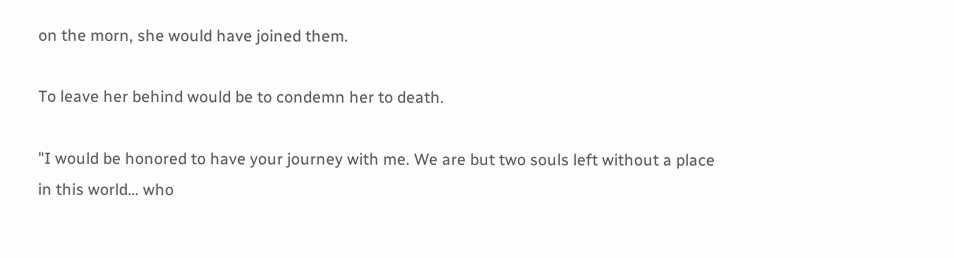on the morn, she would have joined them.

To leave her behind would be to condemn her to death.

"I would be honored to have your journey with me. We are but two souls left without a place in this world… who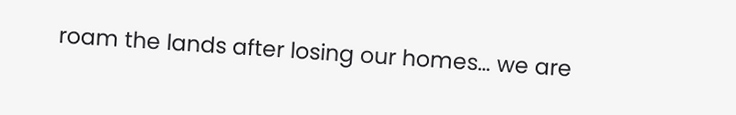roam the lands after losing our homes… we are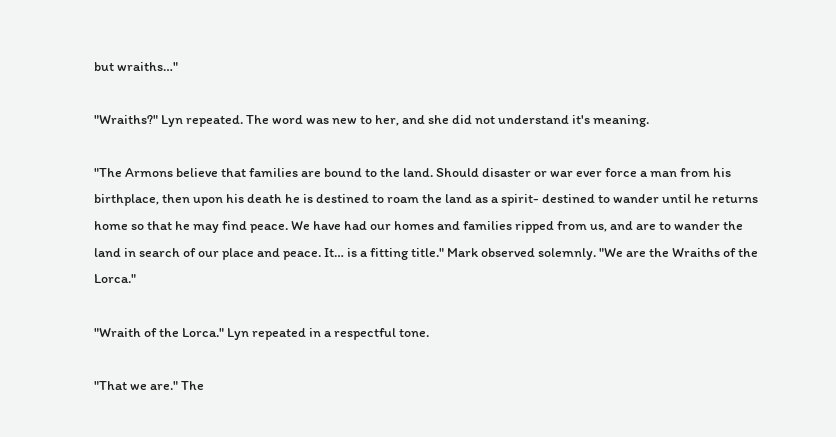but wraiths…"

"Wraiths?" Lyn repeated. The word was new to her, and she did not understand it's meaning.

"The Armons believe that families are bound to the land. Should disaster or war ever force a man from his birthplace, then upon his death he is destined to roam the land as a spirit- destined to wander until he returns home so that he may find peace. We have had our homes and families ripped from us, and are to wander the land in search of our place and peace. It… is a fitting title." Mark observed solemnly. "We are the Wraiths of the Lorca."

"Wraith of the Lorca." Lyn repeated in a respectful tone.

"That we are." The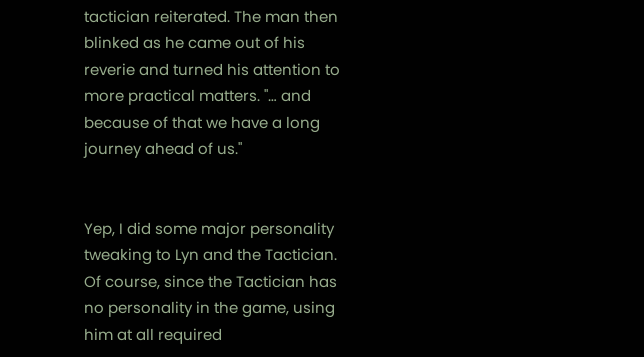tactician reiterated. The man then blinked as he came out of his reverie and turned his attention to more practical matters. "… and because of that we have a long journey ahead of us."


Yep, I did some major personality tweaking to Lyn and the Tactician. Of course, since the Tactician has no personality in the game, using him at all required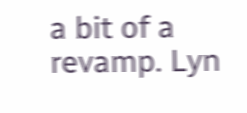a bit of a revamp. Lyn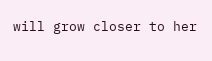will grow closer to her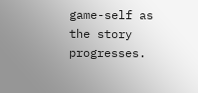game-self as the story progresses.